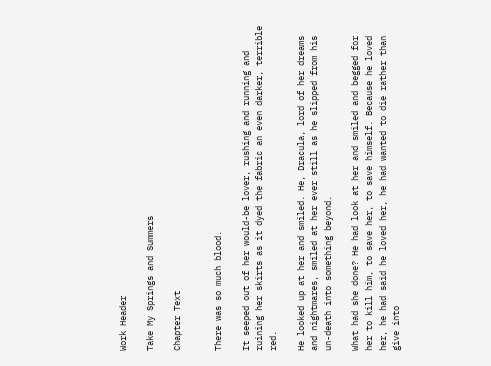Work Header

Take My Springs and Summers

Chapter Text


There was so much blood.

It seeped out of her would-be lover, rushing and running and ruining her skirts as it dyed the fabric an even darker, terrible red.

He looked up at her and smiled. He, Dracula, lord of her dreams and nightmares, smiled at her ever still as he slipped from his un-death into something beyond.

What had she done? He had look at her and smiled and begged for her to kill him, to save her, to save himself. Because he loved her, he had said he loved her, he had wanted to die rather than give into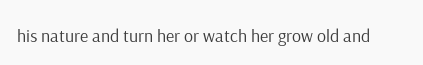his nature and turn her or watch her grow old and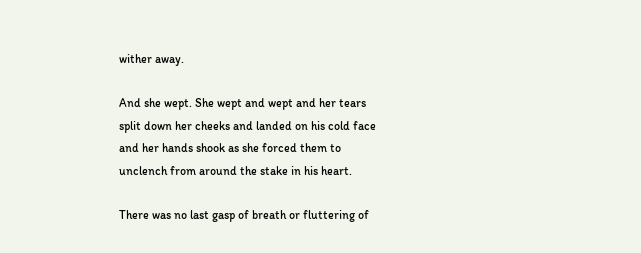wither away.

And she wept. She wept and wept and her tears split down her cheeks and landed on his cold face and her hands shook as she forced them to unclench from around the stake in his heart.

There was no last gasp of breath or fluttering of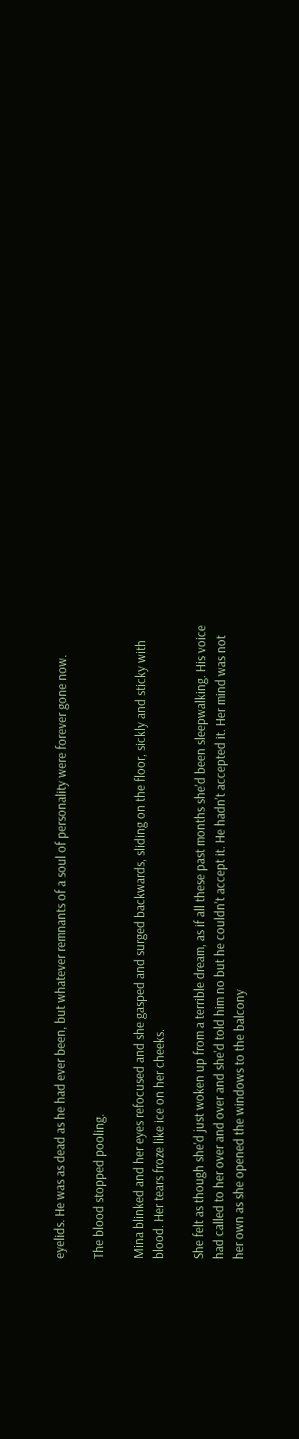eyelids. He was as dead as he had ever been, but whatever remnants of a soul of personality were forever gone now.

The blood stopped pooling.

Mina blinked and her eyes refocused and she gasped and surged backwards, sliding on the floor, sickly and sticky with blood. Her tears froze like ice on her cheeks.

She felt as though she'd just woken up from a terrible dream, as if all these past months she'd been sleepwalking. His voice had called to her over and over and she'd told him no but he couldn't accept it. He hadn't accepted it. Her mind was not her own as she opened the windows to the balcony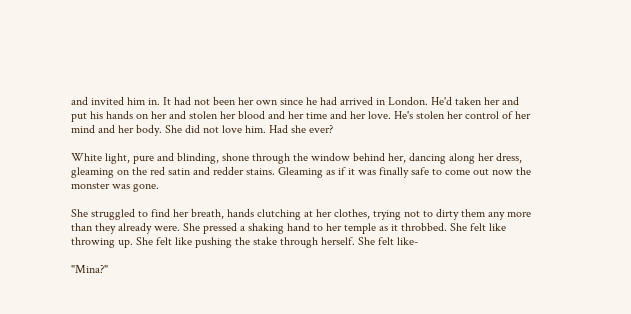and invited him in. It had not been her own since he had arrived in London. He'd taken her and put his hands on her and stolen her blood and her time and her love. He's stolen her control of her mind and her body. She did not love him. Had she ever?

White light, pure and blinding, shone through the window behind her, dancing along her dress, gleaming on the red satin and redder stains. Gleaming as if it was finally safe to come out now the monster was gone.

She struggled to find her breath, hands clutching at her clothes, trying not to dirty them any more than they already were. She pressed a shaking hand to her temple as it throbbed. She felt like throwing up. She felt like pushing the stake through herself. She felt like-

"Mina?"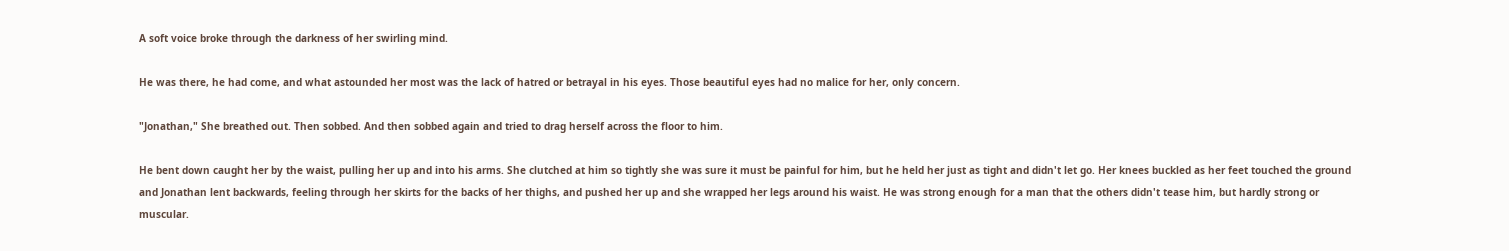A soft voice broke through the darkness of her swirling mind.

He was there, he had come, and what astounded her most was the lack of hatred or betrayal in his eyes. Those beautiful eyes had no malice for her, only concern.

"Jonathan," She breathed out. Then sobbed. And then sobbed again and tried to drag herself across the floor to him.

He bent down caught her by the waist, pulling her up and into his arms. She clutched at him so tightly she was sure it must be painful for him, but he held her just as tight and didn't let go. Her knees buckled as her feet touched the ground and Jonathan lent backwards, feeling through her skirts for the backs of her thighs, and pushed her up and she wrapped her legs around his waist. He was strong enough for a man that the others didn't tease him, but hardly strong or muscular.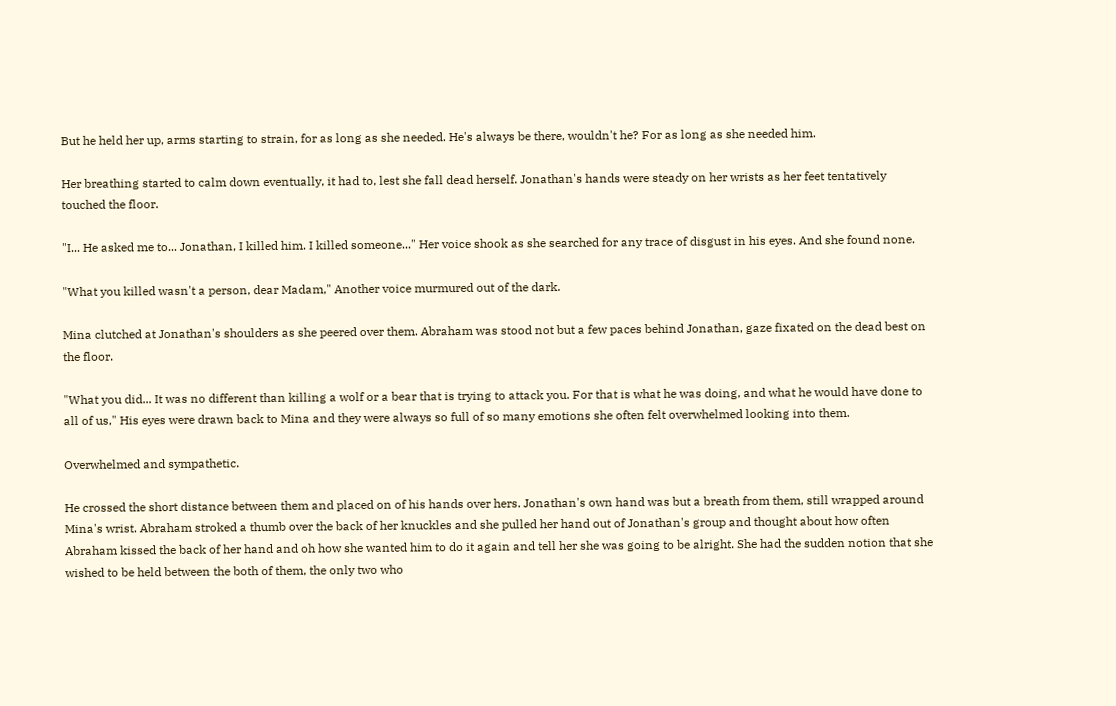But he held her up, arms starting to strain, for as long as she needed. He's always be there, wouldn't he? For as long as she needed him.

Her breathing started to calm down eventually, it had to, lest she fall dead herself. Jonathan's hands were steady on her wrists as her feet tentatively touched the floor.

"I... He asked me to... Jonathan, I killed him. I killed someone..." Her voice shook as she searched for any trace of disgust in his eyes. And she found none.

"What you killed wasn't a person, dear Madam," Another voice murmured out of the dark.

Mina clutched at Jonathan's shoulders as she peered over them. Abraham was stood not but a few paces behind Jonathan, gaze fixated on the dead best on the floor.

"What you did... It was no different than killing a wolf or a bear that is trying to attack you. For that is what he was doing, and what he would have done to all of us," His eyes were drawn back to Mina and they were always so full of so many emotions she often felt overwhelmed looking into them.

Overwhelmed and sympathetic.

He crossed the short distance between them and placed on of his hands over hers. Jonathan's own hand was but a breath from them, still wrapped around Mina's wrist. Abraham stroked a thumb over the back of her knuckles and she pulled her hand out of Jonathan's group and thought about how often Abraham kissed the back of her hand and oh how she wanted him to do it again and tell her she was going to be alright. She had the sudden notion that she wished to be held between the both of them, the only two who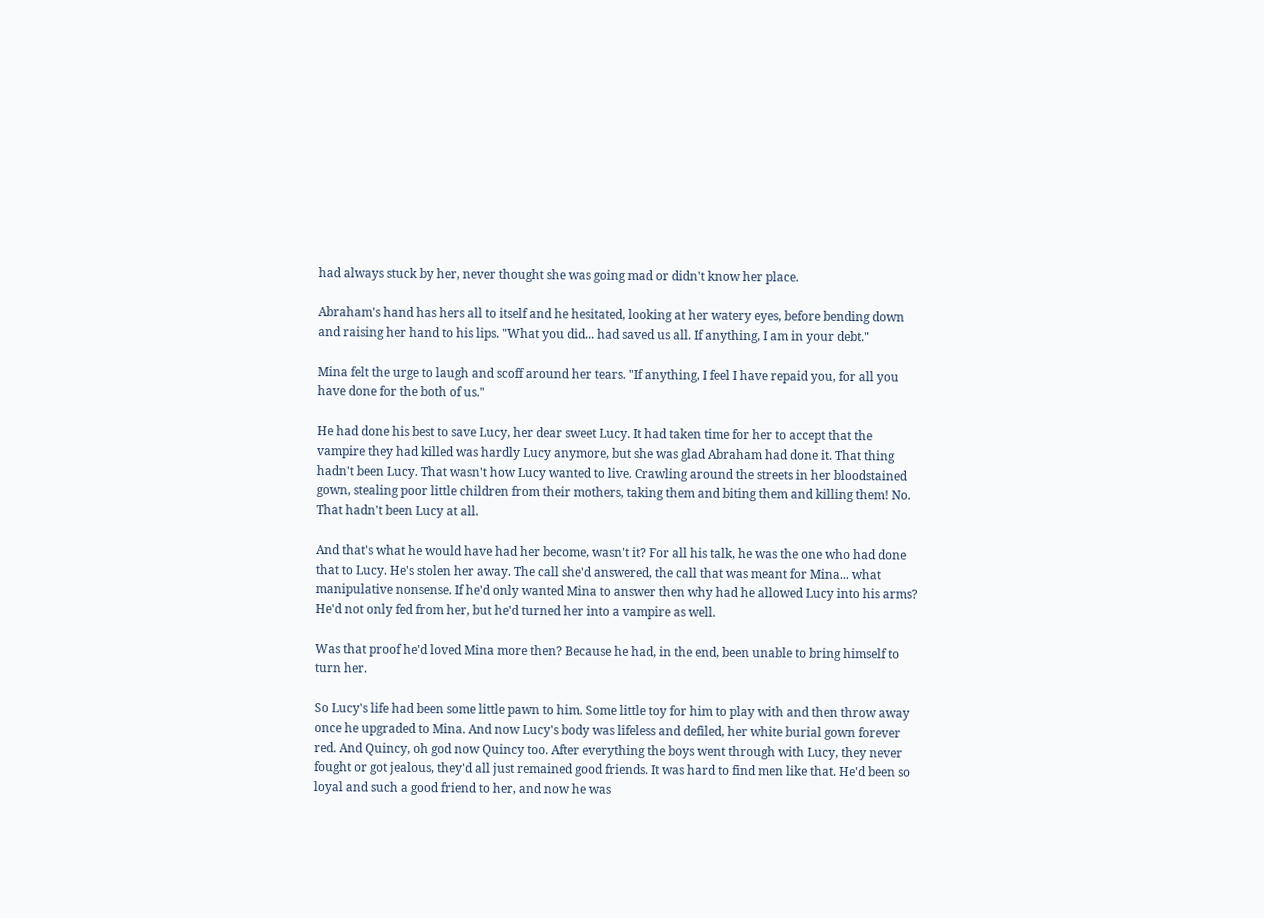had always stuck by her, never thought she was going mad or didn't know her place.

Abraham's hand has hers all to itself and he hesitated, looking at her watery eyes, before bending down and raising her hand to his lips. "What you did... had saved us all. If anything, I am in your debt."

Mina felt the urge to laugh and scoff around her tears. "If anything, I feel I have repaid you, for all you have done for the both of us."

He had done his best to save Lucy, her dear sweet Lucy. It had taken time for her to accept that the vampire they had killed was hardly Lucy anymore, but she was glad Abraham had done it. That thing hadn't been Lucy. That wasn't how Lucy wanted to live. Crawling around the streets in her bloodstained gown, stealing poor little children from their mothers, taking them and biting them and killing them! No. That hadn't been Lucy at all.

And that's what he would have had her become, wasn't it? For all his talk, he was the one who had done that to Lucy. He's stolen her away. The call she'd answered, the call that was meant for Mina... what manipulative nonsense. If he'd only wanted Mina to answer then why had he allowed Lucy into his arms? He'd not only fed from her, but he'd turned her into a vampire as well.

Was that proof he'd loved Mina more then? Because he had, in the end, been unable to bring himself to turn her.

So Lucy's life had been some little pawn to him. Some little toy for him to play with and then throw away once he upgraded to Mina. And now Lucy's body was lifeless and defiled, her white burial gown forever red. And Quincy, oh god now Quincy too. After everything the boys went through with Lucy, they never fought or got jealous, they'd all just remained good friends. It was hard to find men like that. He'd been so loyal and such a good friend to her, and now he was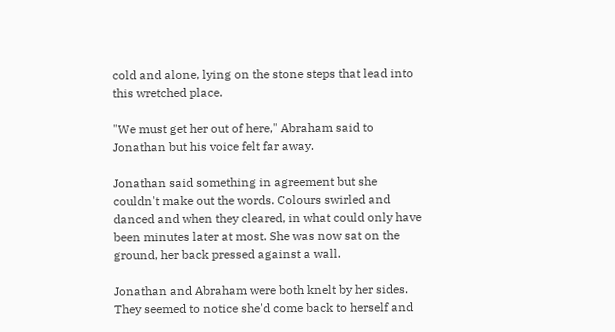cold and alone, lying on the stone steps that lead into this wretched place.

"We must get her out of here," Abraham said to Jonathan but his voice felt far away.

Jonathan said something in agreement but she couldn't make out the words. Colours swirled and danced and when they cleared, in what could only have been minutes later at most. She was now sat on the ground, her back pressed against a wall.

Jonathan and Abraham were both knelt by her sides. They seemed to notice she'd come back to herself and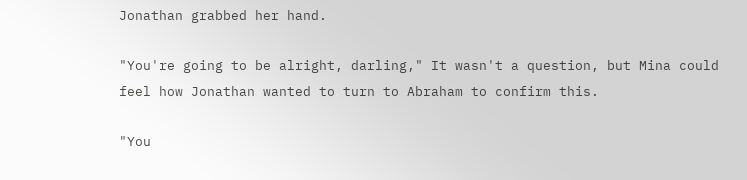Jonathan grabbed her hand.

"You're going to be alright, darling," It wasn't a question, but Mina could feel how Jonathan wanted to turn to Abraham to confirm this.

"You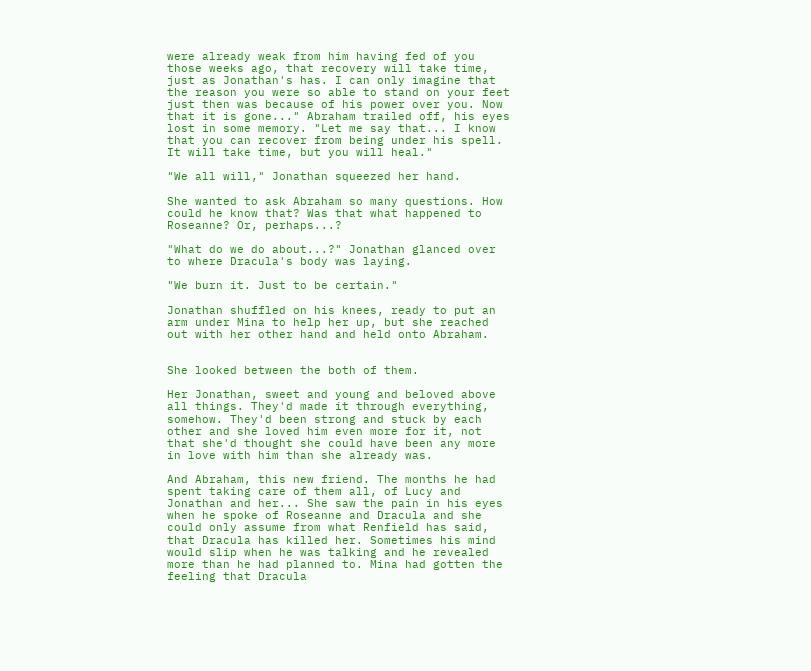were already weak from him having fed of you those weeks ago, that recovery will take time, just as Jonathan's has. I can only imagine that the reason you were so able to stand on your feet just then was because of his power over you. Now that it is gone..." Abraham trailed off, his eyes lost in some memory. "Let me say that... I know that you can recover from being under his spell. It will take time, but you will heal."

"We all will," Jonathan squeezed her hand.

She wanted to ask Abraham so many questions. How could he know that? Was that what happened to Roseanne? Or, perhaps...?

"What do we do about...?" Jonathan glanced over to where Dracula's body was laying.

"We burn it. Just to be certain."

Jonathan shuffled on his knees, ready to put an arm under Mina to help her up, but she reached out with her other hand and held onto Abraham.


She looked between the both of them.

Her Jonathan, sweet and young and beloved above all things. They'd made it through everything, somehow. They'd been strong and stuck by each other and she loved him even more for it, not that she'd thought she could have been any more in love with him than she already was.

And Abraham, this new friend. The months he had spent taking care of them all, of Lucy and Jonathan and her... She saw the pain in his eyes when he spoke of Roseanne and Dracula and she could only assume from what Renfield has said, that Dracula has killed her. Sometimes his mind would slip when he was talking and he revealed more than he had planned to. Mina had gotten the feeling that Dracula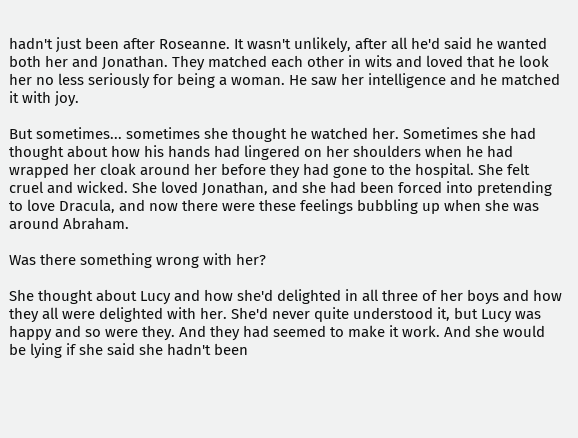hadn't just been after Roseanne. It wasn't unlikely, after all he'd said he wanted both her and Jonathan. They matched each other in wits and loved that he look her no less seriously for being a woman. He saw her intelligence and he matched it with joy.

But sometimes... sometimes she thought he watched her. Sometimes she had thought about how his hands had lingered on her shoulders when he had wrapped her cloak around her before they had gone to the hospital. She felt cruel and wicked. She loved Jonathan, and she had been forced into pretending to love Dracula, and now there were these feelings bubbling up when she was around Abraham.

Was there something wrong with her?

She thought about Lucy and how she'd delighted in all three of her boys and how they all were delighted with her. She'd never quite understood it, but Lucy was happy and so were they. And they had seemed to make it work. And she would be lying if she said she hadn't been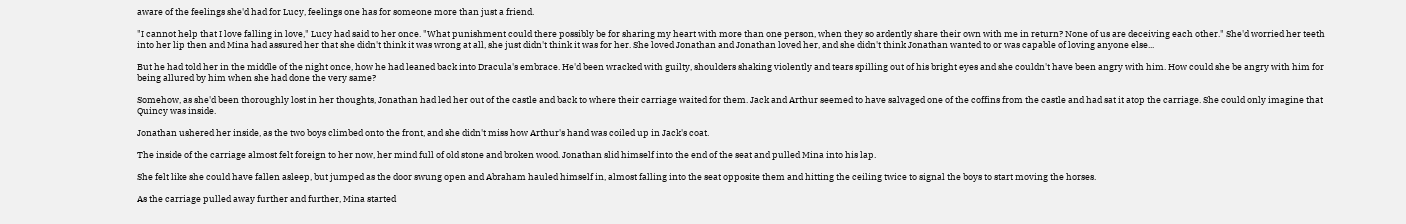aware of the feelings she'd had for Lucy, feelings one has for someone more than just a friend.

"I cannot help that I love falling in love," Lucy had said to her once. "What punishment could there possibly be for sharing my heart with more than one person, when they so ardently share their own with me in return? None of us are deceiving each other." She'd worried her teeth into her lip then and Mina had assured her that she didn't think it was wrong at all, she just didn't think it was for her. She loved Jonathan and Jonathan loved her, and she didn't think Jonathan wanted to or was capable of loving anyone else...

But he had told her in the middle of the night once, how he had leaned back into Dracula's embrace. He'd been wracked with guilty, shoulders shaking violently and tears spilling out of his bright eyes and she couldn't have been angry with him. How could she be angry with him for being allured by him when she had done the very same?

Somehow, as she'd been thoroughly lost in her thoughts, Jonathan had led her out of the castle and back to where their carriage waited for them. Jack and Arthur seemed to have salvaged one of the coffins from the castle and had sat it atop the carriage. She could only imagine that Quincy was inside.

Jonathan ushered her inside, as the two boys climbed onto the front, and she didn't miss how Arthur's hand was coiled up in Jack's coat.

The inside of the carriage almost felt foreign to her now, her mind full of old stone and broken wood. Jonathan slid himself into the end of the seat and pulled Mina into his lap.

She felt like she could have fallen asleep, but jumped as the door swung open and Abraham hauled himself in, almost falling into the seat opposite them and hitting the ceiling twice to signal the boys to start moving the horses.

As the carriage pulled away further and further, Mina started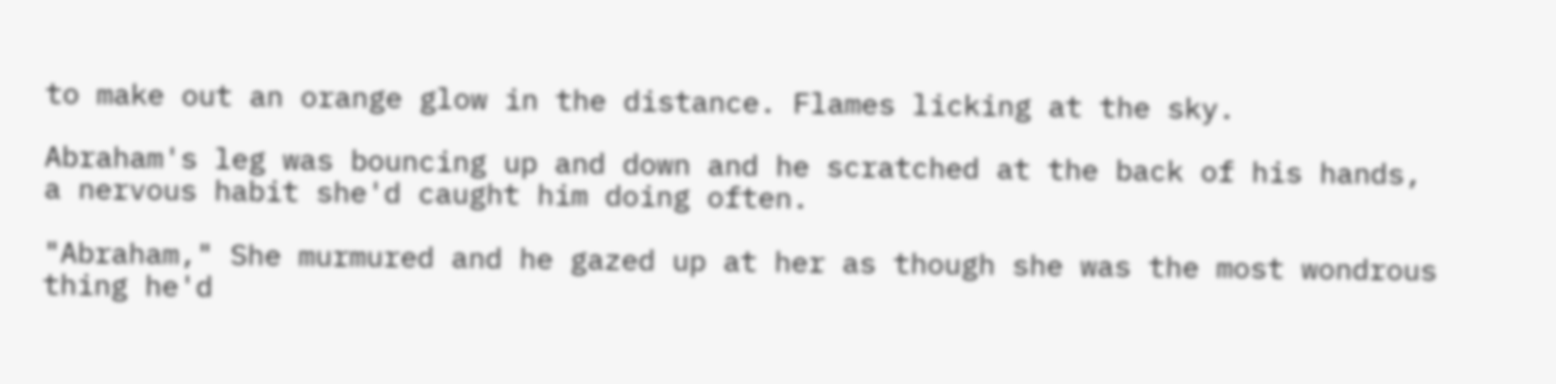to make out an orange glow in the distance. Flames licking at the sky.

Abraham's leg was bouncing up and down and he scratched at the back of his hands, a nervous habit she'd caught him doing often.

"Abraham," She murmured and he gazed up at her as though she was the most wondrous thing he'd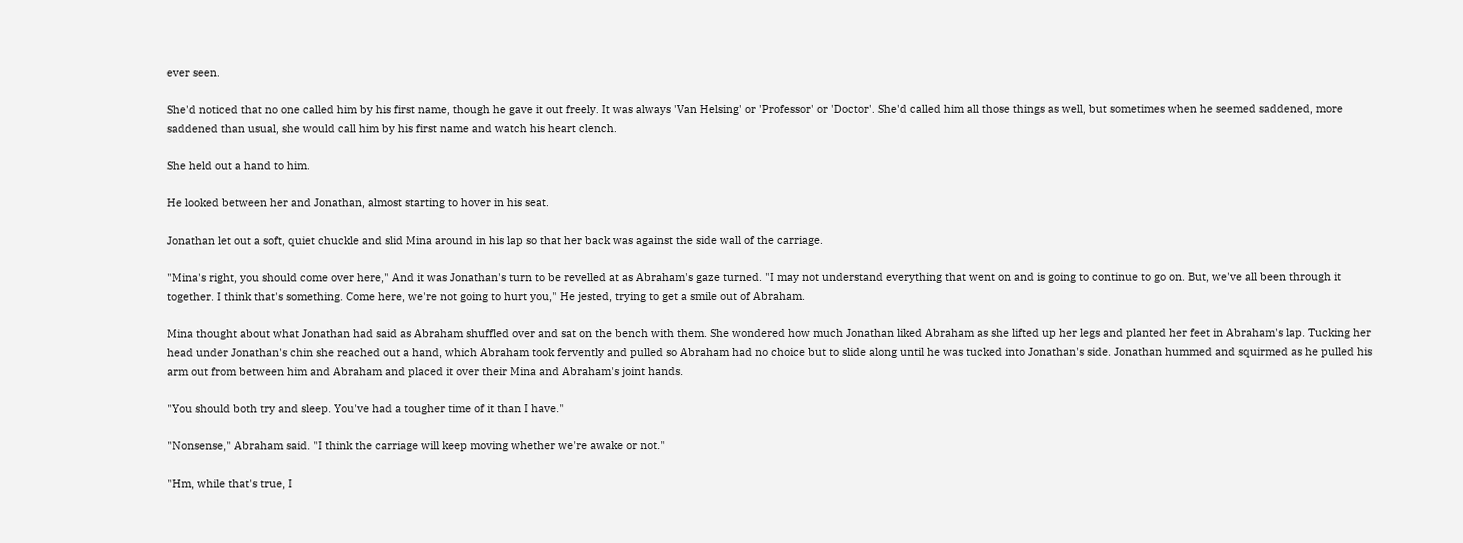ever seen.

She'd noticed that no one called him by his first name, though he gave it out freely. It was always 'Van Helsing' or 'Professor' or 'Doctor'. She'd called him all those things as well, but sometimes when he seemed saddened, more saddened than usual, she would call him by his first name and watch his heart clench.

She held out a hand to him.

He looked between her and Jonathan, almost starting to hover in his seat.

Jonathan let out a soft, quiet chuckle and slid Mina around in his lap so that her back was against the side wall of the carriage.

"Mina's right, you should come over here," And it was Jonathan's turn to be revelled at as Abraham's gaze turned. "I may not understand everything that went on and is going to continue to go on. But, we've all been through it together. I think that's something. Come here, we're not going to hurt you," He jested, trying to get a smile out of Abraham.

Mina thought about what Jonathan had said as Abraham shuffled over and sat on the bench with them. She wondered how much Jonathan liked Abraham as she lifted up her legs and planted her feet in Abraham's lap. Tucking her head under Jonathan's chin she reached out a hand, which Abraham took fervently and pulled so Abraham had no choice but to slide along until he was tucked into Jonathan's side. Jonathan hummed and squirmed as he pulled his arm out from between him and Abraham and placed it over their Mina and Abraham's joint hands.

"You should both try and sleep. You've had a tougher time of it than I have."

"Nonsense," Abraham said. "I think the carriage will keep moving whether we're awake or not."

"Hm, while that's true, I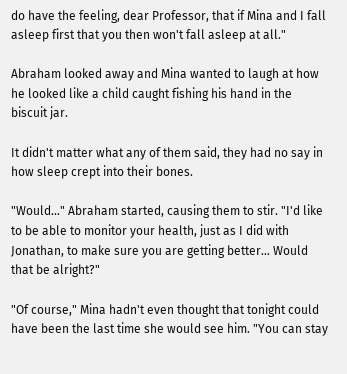do have the feeling, dear Professor, that if Mina and I fall asleep first that you then won't fall asleep at all."

Abraham looked away and Mina wanted to laugh at how he looked like a child caught fishing his hand in the biscuit jar.

It didn't matter what any of them said, they had no say in how sleep crept into their bones.

"Would..." Abraham started, causing them to stir. "I'd like to be able to monitor your health, just as I did with Jonathan, to make sure you are getting better... Would that be alright?"

"Of course," Mina hadn't even thought that tonight could have been the last time she would see him. "You can stay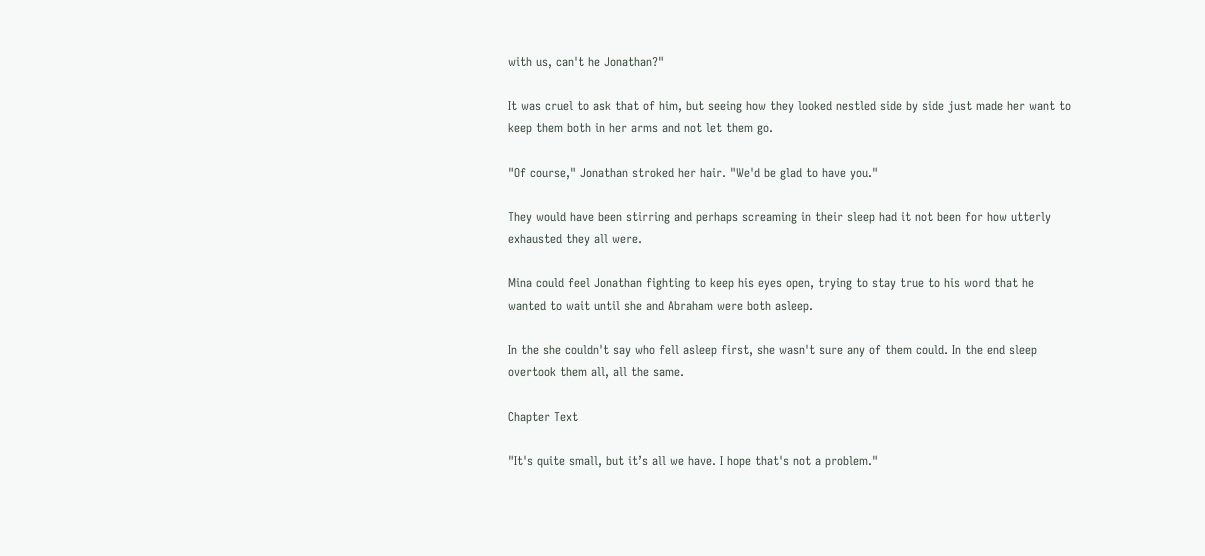with us, can't he Jonathan?"

It was cruel to ask that of him, but seeing how they looked nestled side by side just made her want to keep them both in her arms and not let them go.

"Of course," Jonathan stroked her hair. "We'd be glad to have you."

They would have been stirring and perhaps screaming in their sleep had it not been for how utterly exhausted they all were.

Mina could feel Jonathan fighting to keep his eyes open, trying to stay true to his word that he wanted to wait until she and Abraham were both asleep.

In the she couldn't say who fell asleep first, she wasn't sure any of them could. In the end sleep overtook them all, all the same.

Chapter Text

"It's quite small, but it’s all we have. I hope that's not a problem."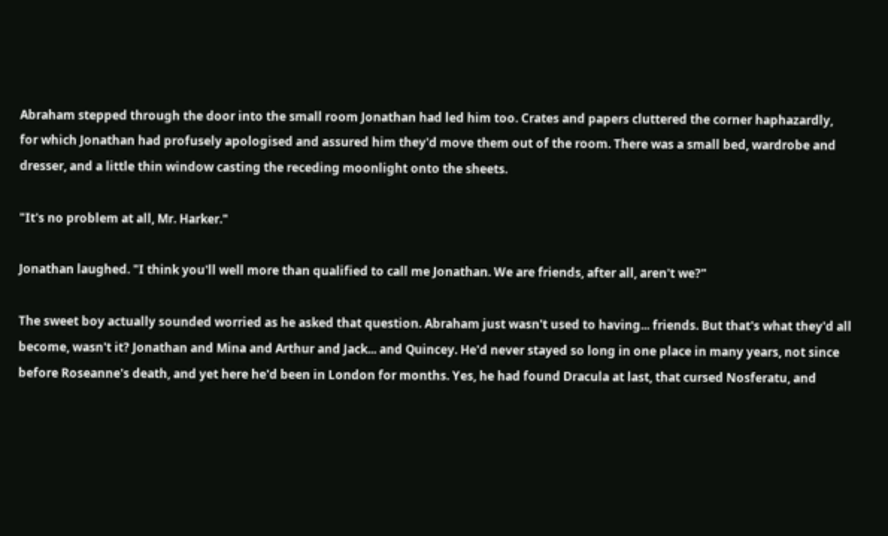Abraham stepped through the door into the small room Jonathan had led him too. Crates and papers cluttered the corner haphazardly, for which Jonathan had profusely apologised and assured him they'd move them out of the room. There was a small bed, wardrobe and dresser, and a little thin window casting the receding moonlight onto the sheets.

"It's no problem at all, Mr. Harker."

Jonathan laughed. "I think you'll well more than qualified to call me Jonathan. We are friends, after all, aren't we?"

The sweet boy actually sounded worried as he asked that question. Abraham just wasn't used to having... friends. But that's what they'd all become, wasn't it? Jonathan and Mina and Arthur and Jack... and Quincey. He'd never stayed so long in one place in many years, not since before Roseanne's death, and yet here he'd been in London for months. Yes, he had found Dracula at last, that cursed Nosferatu, and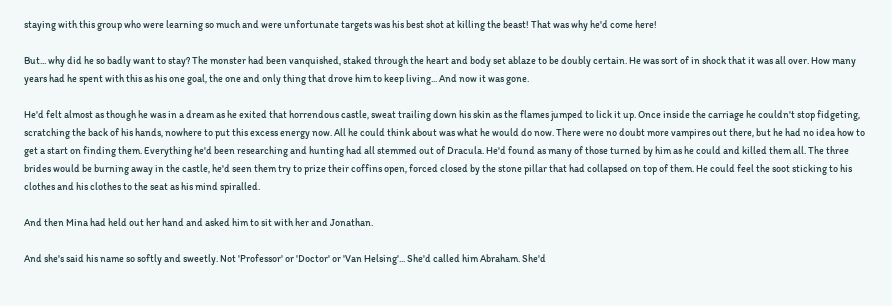staying with this group who were learning so much and were unfortunate targets was his best shot at killing the beast! That was why he'd come here!

But... why did he so badly want to stay? The monster had been vanquished, staked through the heart and body set ablaze to be doubly certain. He was sort of in shock that it was all over. How many years had he spent with this as his one goal, the one and only thing that drove him to keep living... And now it was gone.

He'd felt almost as though he was in a dream as he exited that horrendous castle, sweat trailing down his skin as the flames jumped to lick it up. Once inside the carriage he couldn't stop fidgeting, scratching the back of his hands, nowhere to put this excess energy now. All he could think about was what he would do now. There were no doubt more vampires out there, but he had no idea how to get a start on finding them. Everything he'd been researching and hunting had all stemmed out of Dracula. He'd found as many of those turned by him as he could and killed them all. The three brides would be burning away in the castle, he'd seen them try to prize their coffins open, forced closed by the stone pillar that had collapsed on top of them. He could feel the soot sticking to his clothes and his clothes to the seat as his mind spiralled.

And then Mina had held out her hand and asked him to sit with her and Jonathan.

And she's said his name so softly and sweetly. Not 'Professor' or 'Doctor' or 'Van Helsing'... She'd called him Abraham. She'd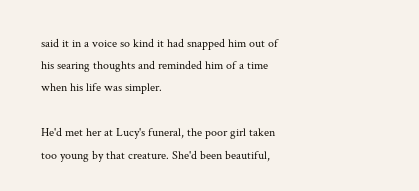said it in a voice so kind it had snapped him out of his searing thoughts and reminded him of a time when his life was simpler.

He'd met her at Lucy's funeral, the poor girl taken too young by that creature. She'd been beautiful,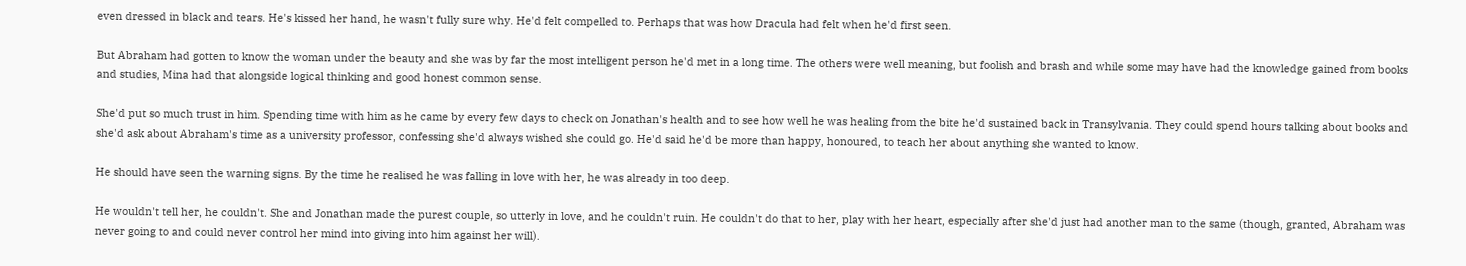even dressed in black and tears. He's kissed her hand, he wasn't fully sure why. He'd felt compelled to. Perhaps that was how Dracula had felt when he'd first seen.

But Abraham had gotten to know the woman under the beauty and she was by far the most intelligent person he'd met in a long time. The others were well meaning, but foolish and brash and while some may have had the knowledge gained from books and studies, Mina had that alongside logical thinking and good honest common sense.

She'd put so much trust in him. Spending time with him as he came by every few days to check on Jonathan's health and to see how well he was healing from the bite he'd sustained back in Transylvania. They could spend hours talking about books and she'd ask about Abraham's time as a university professor, confessing she'd always wished she could go. He'd said he'd be more than happy, honoured, to teach her about anything she wanted to know.

He should have seen the warning signs. By the time he realised he was falling in love with her, he was already in too deep.

He wouldn't tell her, he couldn't. She and Jonathan made the purest couple, so utterly in love, and he couldn't ruin. He couldn't do that to her, play with her heart, especially after she'd just had another man to the same (though, granted, Abraham was never going to and could never control her mind into giving into him against her will).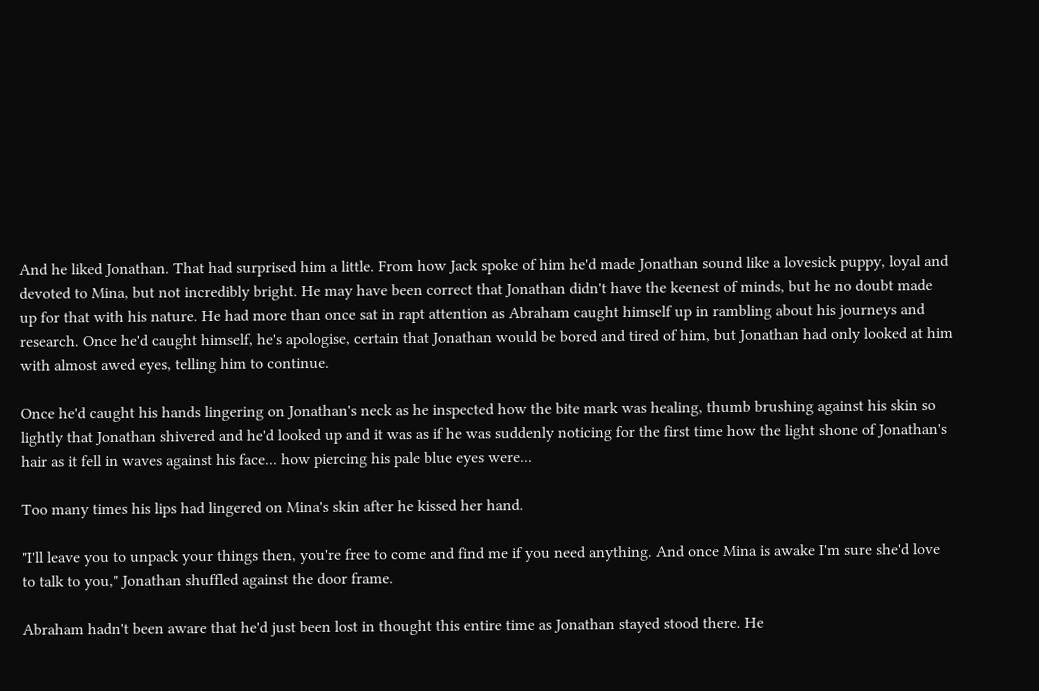And he liked Jonathan. That had surprised him a little. From how Jack spoke of him he'd made Jonathan sound like a lovesick puppy, loyal and devoted to Mina, but not incredibly bright. He may have been correct that Jonathan didn't have the keenest of minds, but he no doubt made up for that with his nature. He had more than once sat in rapt attention as Abraham caught himself up in rambling about his journeys and research. Once he'd caught himself, he's apologise, certain that Jonathan would be bored and tired of him, but Jonathan had only looked at him with almost awed eyes, telling him to continue.

Once he'd caught his hands lingering on Jonathan's neck as he inspected how the bite mark was healing, thumb brushing against his skin so lightly that Jonathan shivered and he'd looked up and it was as if he was suddenly noticing for the first time how the light shone of Jonathan's hair as it fell in waves against his face... how piercing his pale blue eyes were...

Too many times his lips had lingered on Mina's skin after he kissed her hand.

"I'll leave you to unpack your things then, you're free to come and find me if you need anything. And once Mina is awake I'm sure she'd love to talk to you," Jonathan shuffled against the door frame.

Abraham hadn't been aware that he'd just been lost in thought this entire time as Jonathan stayed stood there. He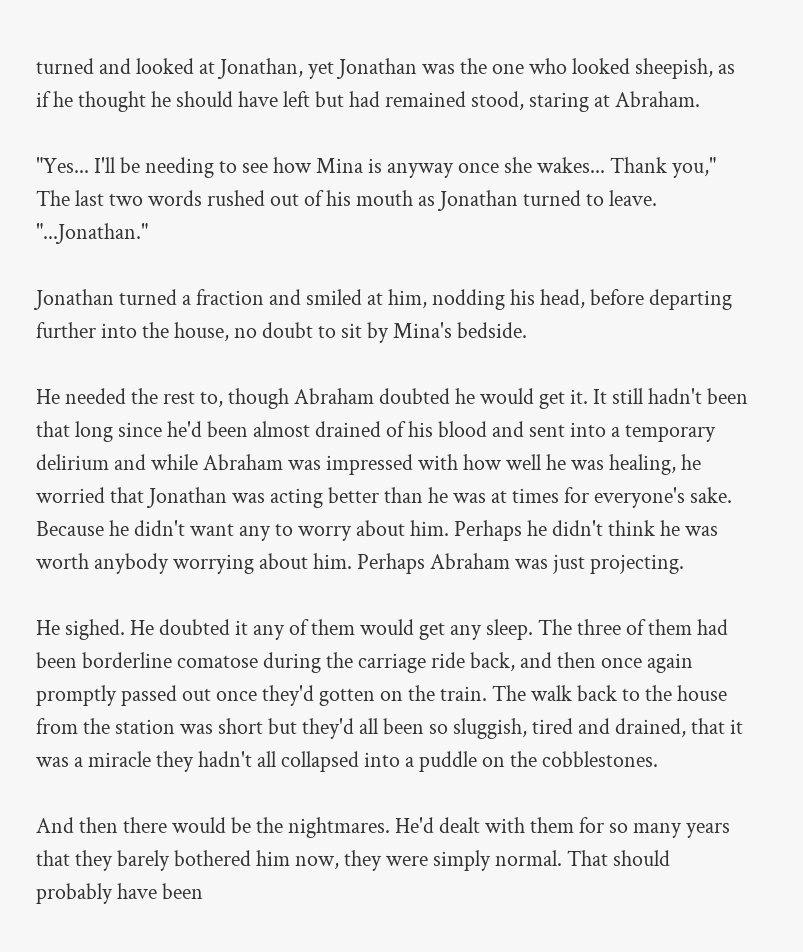turned and looked at Jonathan, yet Jonathan was the one who looked sheepish, as if he thought he should have left but had remained stood, staring at Abraham.

"Yes... I'll be needing to see how Mina is anyway once she wakes... Thank you," The last two words rushed out of his mouth as Jonathan turned to leave. "...Jonathan."

Jonathan turned a fraction and smiled at him, nodding his head, before departing further into the house, no doubt to sit by Mina's bedside.

He needed the rest to, though Abraham doubted he would get it. It still hadn't been that long since he'd been almost drained of his blood and sent into a temporary delirium and while Abraham was impressed with how well he was healing, he worried that Jonathan was acting better than he was at times for everyone's sake. Because he didn't want any to worry about him. Perhaps he didn't think he was worth anybody worrying about him. Perhaps Abraham was just projecting.

He sighed. He doubted it any of them would get any sleep. The three of them had been borderline comatose during the carriage ride back, and then once again promptly passed out once they'd gotten on the train. The walk back to the house from the station was short but they'd all been so sluggish, tired and drained, that it was a miracle they hadn't all collapsed into a puddle on the cobblestones.

And then there would be the nightmares. He'd dealt with them for so many years that they barely bothered him now, they were simply normal. That should probably have been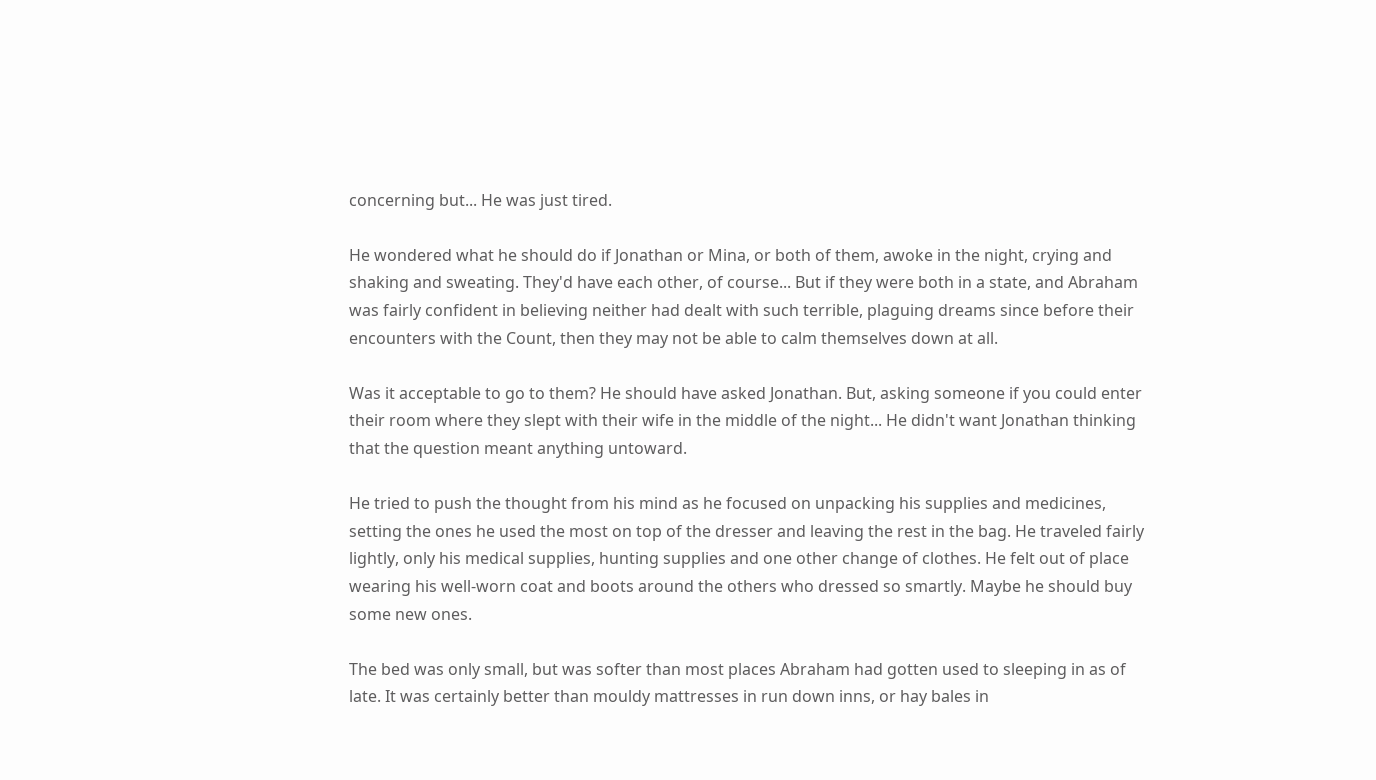concerning but... He was just tired.

He wondered what he should do if Jonathan or Mina, or both of them, awoke in the night, crying and shaking and sweating. They'd have each other, of course... But if they were both in a state, and Abraham was fairly confident in believing neither had dealt with such terrible, plaguing dreams since before their encounters with the Count, then they may not be able to calm themselves down at all.

Was it acceptable to go to them? He should have asked Jonathan. But, asking someone if you could enter their room where they slept with their wife in the middle of the night... He didn't want Jonathan thinking that the question meant anything untoward.

He tried to push the thought from his mind as he focused on unpacking his supplies and medicines, setting the ones he used the most on top of the dresser and leaving the rest in the bag. He traveled fairly lightly, only his medical supplies, hunting supplies and one other change of clothes. He felt out of place wearing his well-worn coat and boots around the others who dressed so smartly. Maybe he should buy some new ones.

The bed was only small, but was softer than most places Abraham had gotten used to sleeping in as of late. It was certainly better than mouldy mattresses in run down inns, or hay bales in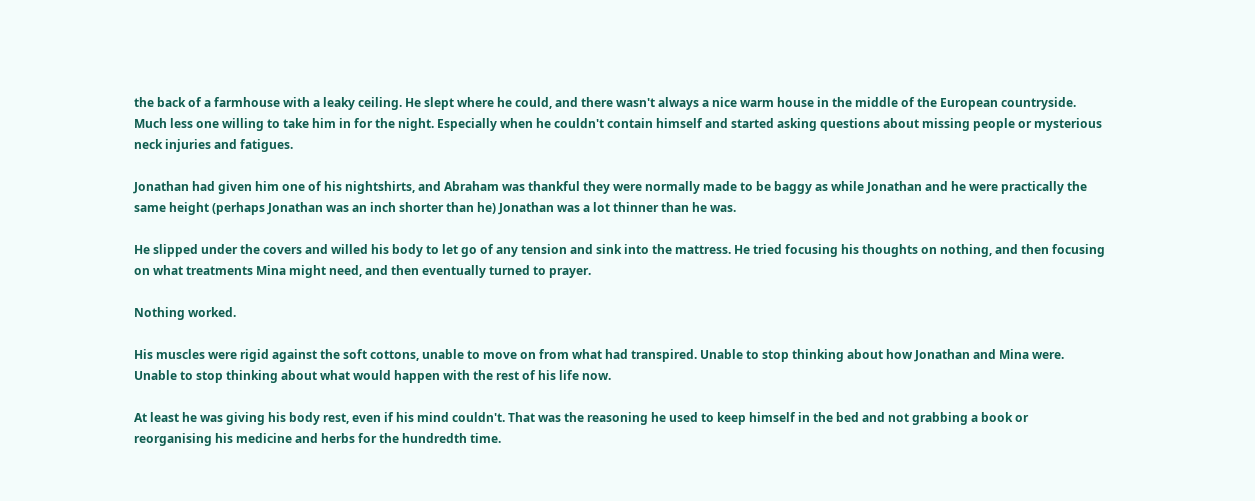the back of a farmhouse with a leaky ceiling. He slept where he could, and there wasn't always a nice warm house in the middle of the European countryside. Much less one willing to take him in for the night. Especially when he couldn't contain himself and started asking questions about missing people or mysterious neck injuries and fatigues.

Jonathan had given him one of his nightshirts, and Abraham was thankful they were normally made to be baggy as while Jonathan and he were practically the same height (perhaps Jonathan was an inch shorter than he) Jonathan was a lot thinner than he was.

He slipped under the covers and willed his body to let go of any tension and sink into the mattress. He tried focusing his thoughts on nothing, and then focusing on what treatments Mina might need, and then eventually turned to prayer.

Nothing worked.

His muscles were rigid against the soft cottons, unable to move on from what had transpired. Unable to stop thinking about how Jonathan and Mina were. Unable to stop thinking about what would happen with the rest of his life now.

At least he was giving his body rest, even if his mind couldn't. That was the reasoning he used to keep himself in the bed and not grabbing a book or reorganising his medicine and herbs for the hundredth time.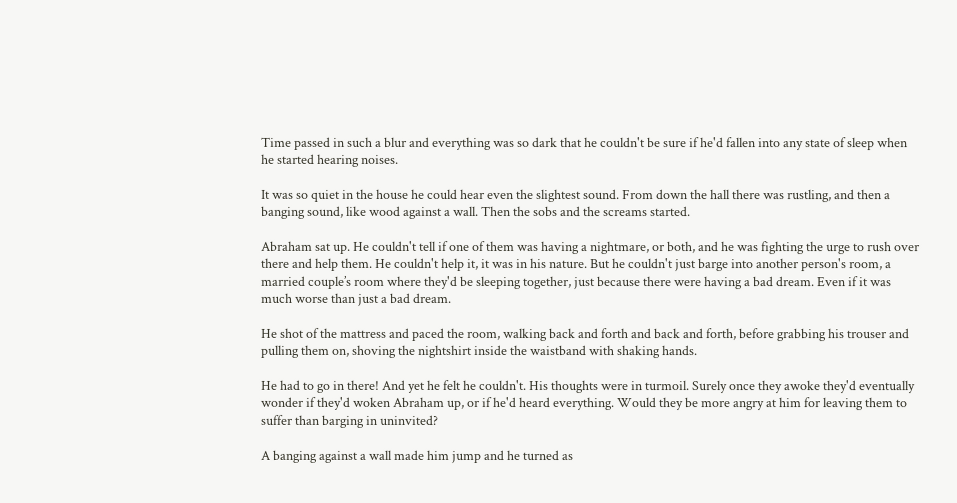Time passed in such a blur and everything was so dark that he couldn't be sure if he'd fallen into any state of sleep when he started hearing noises.

It was so quiet in the house he could hear even the slightest sound. From down the hall there was rustling, and then a banging sound, like wood against a wall. Then the sobs and the screams started.

Abraham sat up. He couldn't tell if one of them was having a nightmare, or both, and he was fighting the urge to rush over there and help them. He couldn't help it, it was in his nature. But he couldn't just barge into another person's room, a married couple’s room where they'd be sleeping together, just because there were having a bad dream. Even if it was much worse than just a bad dream.

He shot of the mattress and paced the room, walking back and forth and back and forth, before grabbing his trouser and pulling them on, shoving the nightshirt inside the waistband with shaking hands.

He had to go in there! And yet he felt he couldn't. His thoughts were in turmoil. Surely once they awoke they'd eventually wonder if they'd woken Abraham up, or if he'd heard everything. Would they be more angry at him for leaving them to suffer than barging in uninvited?

A banging against a wall made him jump and he turned as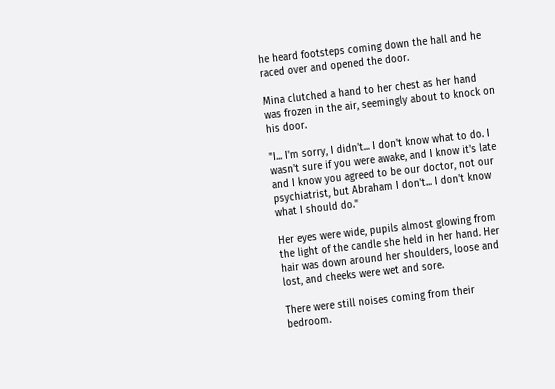he heard footsteps coming down the hall and he raced over and opened the door.

Mina clutched a hand to her chest as her hand was frozen in the air, seemingly about to knock on his door.

"I... I'm sorry, I didn't... I don't know what to do. I wasn't sure if you were awake, and I know it's late and I know you agreed to be our doctor, not our psychiatrist, but Abraham I don't... I don't know what I should do."

Her eyes were wide, pupils almost glowing from the light of the candle she held in her hand. Her hair was down around her shoulders, loose and lost, and cheeks were wet and sore.

There were still noises coming from their bedroom.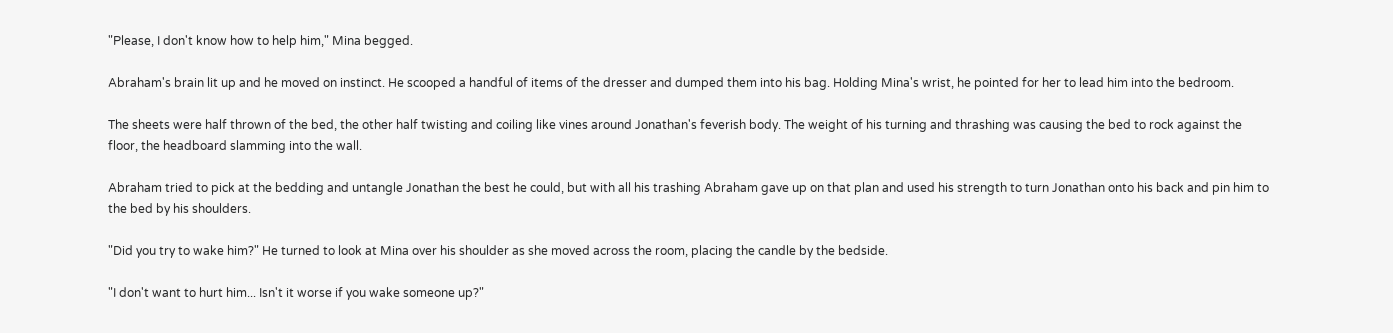"Please, I don't know how to help him," Mina begged.

Abraham's brain lit up and he moved on instinct. He scooped a handful of items of the dresser and dumped them into his bag. Holding Mina's wrist, he pointed for her to lead him into the bedroom.

The sheets were half thrown of the bed, the other half twisting and coiling like vines around Jonathan's feverish body. The weight of his turning and thrashing was causing the bed to rock against the floor, the headboard slamming into the wall.

Abraham tried to pick at the bedding and untangle Jonathan the best he could, but with all his trashing Abraham gave up on that plan and used his strength to turn Jonathan onto his back and pin him to the bed by his shoulders.

"Did you try to wake him?" He turned to look at Mina over his shoulder as she moved across the room, placing the candle by the bedside.

"I don't want to hurt him... Isn't it worse if you wake someone up?"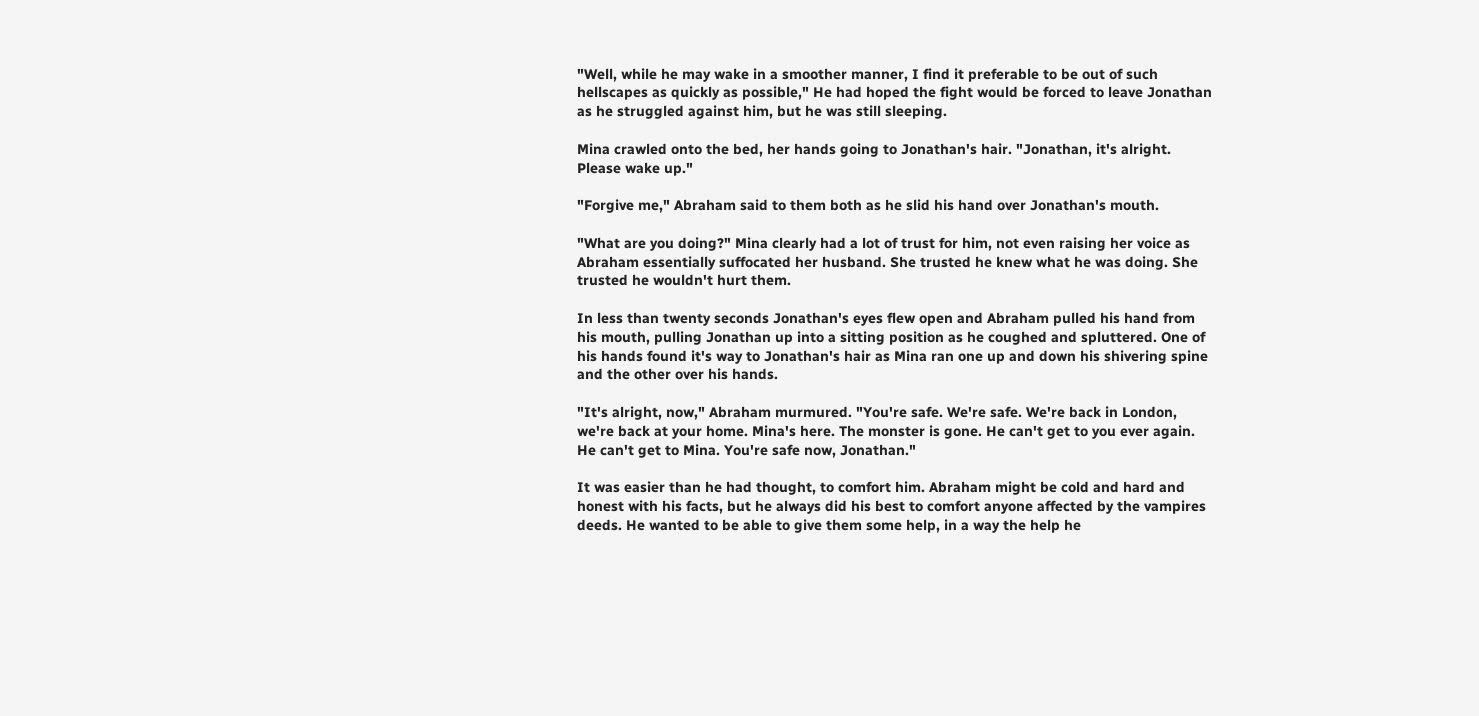"Well, while he may wake in a smoother manner, I find it preferable to be out of such hellscapes as quickly as possible," He had hoped the fight would be forced to leave Jonathan as he struggled against him, but he was still sleeping.

Mina crawled onto the bed, her hands going to Jonathan's hair. "Jonathan, it's alright. Please wake up."

"Forgive me," Abraham said to them both as he slid his hand over Jonathan's mouth.

"What are you doing?" Mina clearly had a lot of trust for him, not even raising her voice as Abraham essentially suffocated her husband. She trusted he knew what he was doing. She trusted he wouldn't hurt them.

In less than twenty seconds Jonathan's eyes flew open and Abraham pulled his hand from his mouth, pulling Jonathan up into a sitting position as he coughed and spluttered. One of his hands found it's way to Jonathan's hair as Mina ran one up and down his shivering spine and the other over his hands.

"It's alright, now," Abraham murmured. "You're safe. We're safe. We're back in London, we're back at your home. Mina's here. The monster is gone. He can't get to you ever again. He can't get to Mina. You're safe now, Jonathan."

It was easier than he had thought, to comfort him. Abraham might be cold and hard and honest with his facts, but he always did his best to comfort anyone affected by the vampires deeds. He wanted to be able to give them some help, in a way the help he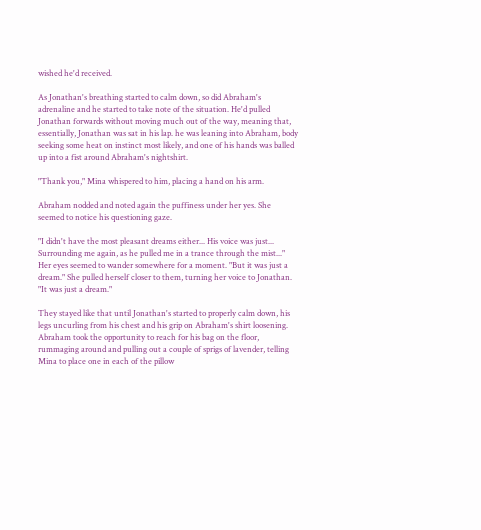wished he'd received.

As Jonathan's breathing started to calm down, so did Abraham's adrenaline and he started to take note of the situation. He'd pulled Jonathan forwards without moving much out of the way, meaning that, essentially, Jonathan was sat in his lap. he was leaning into Abraham, body seeking some heat on instinct most likely, and one of his hands was balled up into a fist around Abraham's nightshirt.

"Thank you," Mina whispered to him, placing a hand on his arm.

Abraham nodded and noted again the puffiness under her yes. She seemed to notice his questioning gaze.

"I didn't have the most pleasant dreams either... His voice was just... Surrounding me again, as he pulled me in a trance through the mist..." Her eyes seemed to wander somewhere for a moment. "But it was just a dream." She pulled herself closer to them, turning her voice to Jonathan. "It was just a dream."

They stayed like that until Jonathan's started to properly calm down, his legs uncurling from his chest and his grip on Abraham's shirt loosening. Abraham took the opportunity to reach for his bag on the floor, rummaging around and pulling out a couple of sprigs of lavender, telling Mina to place one in each of the pillow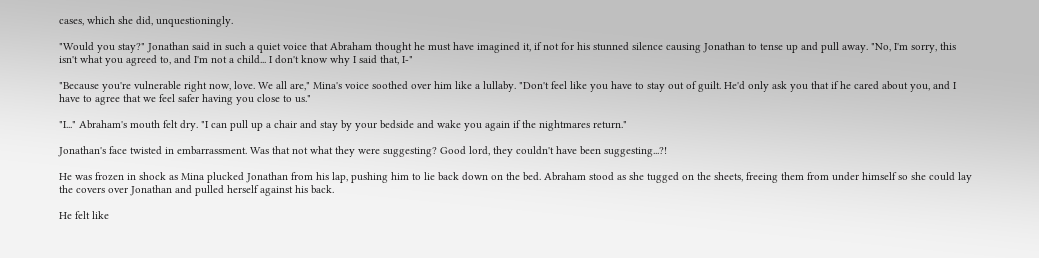cases, which she did, unquestioningly.

"Would you stay?" Jonathan said in such a quiet voice that Abraham thought he must have imagined it, if not for his stunned silence causing Jonathan to tense up and pull away. "No, I'm sorry, this isn't what you agreed to, and I'm not a child... I don't know why I said that, I-"

"Because you're vulnerable right now, love. We all are," Mina's voice soothed over him like a lullaby. "Don't feel like you have to stay out of guilt. He'd only ask you that if he cared about you, and I have to agree that we feel safer having you close to us."

"I..." Abraham's mouth felt dry. "I can pull up a chair and stay by your bedside and wake you again if the nightmares return."

Jonathan's face twisted in embarrassment. Was that not what they were suggesting? Good lord, they couldn't have been suggesting...?!

He was frozen in shock as Mina plucked Jonathan from his lap, pushing him to lie back down on the bed. Abraham stood as she tugged on the sheets, freeing them from under himself so she could lay the covers over Jonathan and pulled herself against his back.

He felt like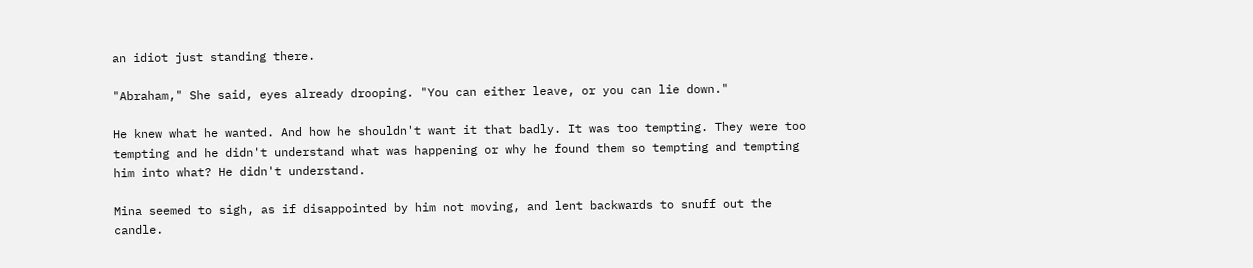an idiot just standing there.

"Abraham," She said, eyes already drooping. "You can either leave, or you can lie down."

He knew what he wanted. And how he shouldn't want it that badly. It was too tempting. They were too tempting and he didn't understand what was happening or why he found them so tempting and tempting him into what? He didn't understand.

Mina seemed to sigh, as if disappointed by him not moving, and lent backwards to snuff out the candle.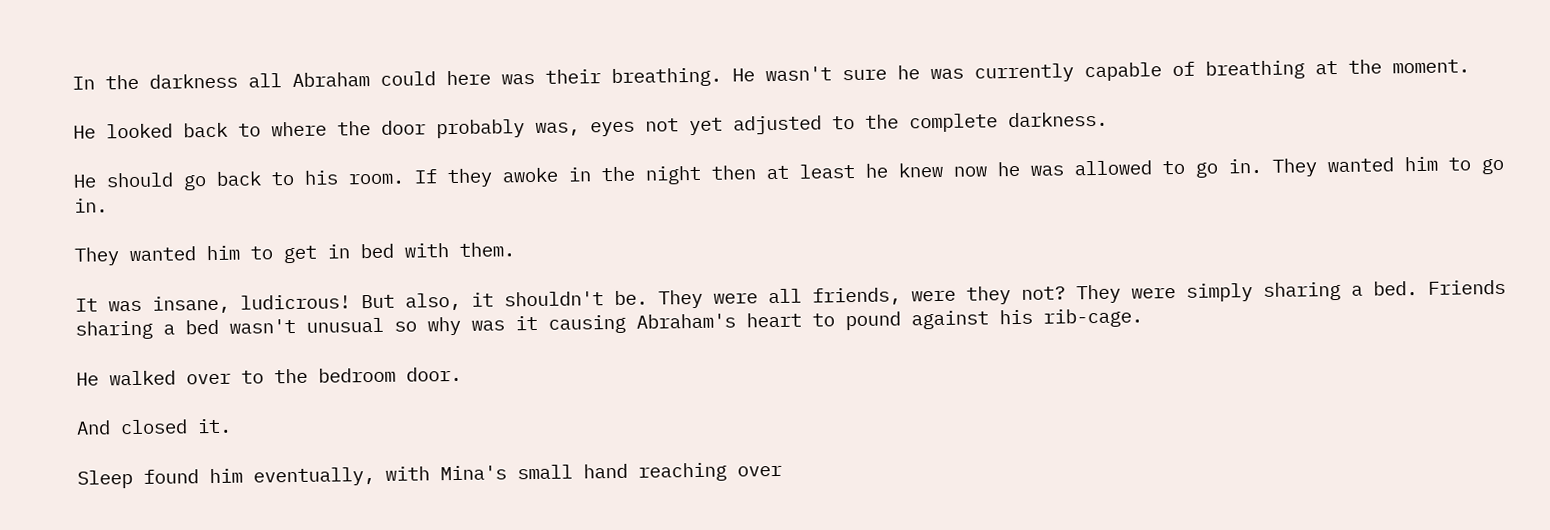In the darkness all Abraham could here was their breathing. He wasn't sure he was currently capable of breathing at the moment.

He looked back to where the door probably was, eyes not yet adjusted to the complete darkness.

He should go back to his room. If they awoke in the night then at least he knew now he was allowed to go in. They wanted him to go in.

They wanted him to get in bed with them.

It was insane, ludicrous! But also, it shouldn't be. They were all friends, were they not? They were simply sharing a bed. Friends sharing a bed wasn't unusual so why was it causing Abraham's heart to pound against his rib-cage.

He walked over to the bedroom door.

And closed it.

Sleep found him eventually, with Mina's small hand reaching over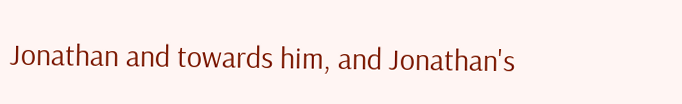Jonathan and towards him, and Jonathan's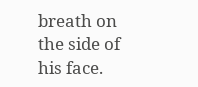breath on the side of his face.